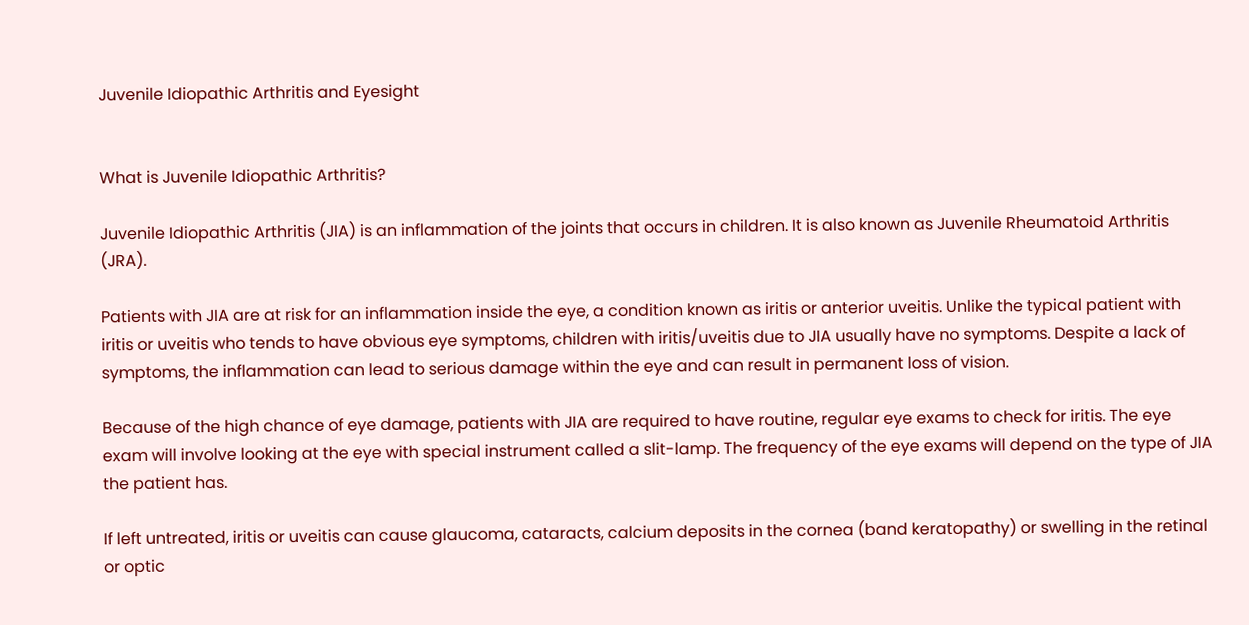Juvenile Idiopathic Arthritis and Eyesight


What is Juvenile Idiopathic Arthritis?

Juvenile Idiopathic Arthritis (JIA) is an inflammation of the joints that occurs in children. It is also known as Juvenile Rheumatoid Arthritis (JRA).

Patients with JIA are at risk for an inflammation inside the eye, a condition known as iritis or anterior uveitis. Unlike the typical patient with iritis or uveitis who tends to have obvious eye symptoms, children with iritis/uveitis due to JIA usually have no symptoms. Despite a lack of symptoms, the inflammation can lead to serious damage within the eye and can result in permanent loss of vision.

Because of the high chance of eye damage, patients with JIA are required to have routine, regular eye exams to check for iritis. The eye exam will involve looking at the eye with special instrument called a slit-lamp. The frequency of the eye exams will depend on the type of JIA the patient has.

If left untreated, iritis or uveitis can cause glaucoma, cataracts, calcium deposits in the cornea (band keratopathy) or swelling in the retinal or optic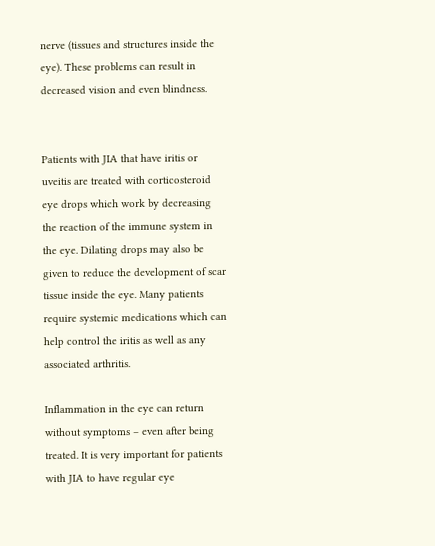nerve (tissues and structures inside the eye). These problems can result in decreased vision and even blindness.


Patients with JIA that have iritis or uveitis are treated with corticosteroid eye drops which work by decreasing the reaction of the immune system in the eye. Dilating drops may also be given to reduce the development of scar tissue inside the eye. Many patients require systemic medications which can help control the iritis as well as any associated arthritis.

Inflammation in the eye can return without symptoms – even after being treated. It is very important for patients with JIA to have regular eye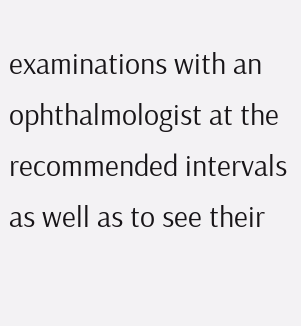examinations with an ophthalmologist at the recommended intervals as well as to see their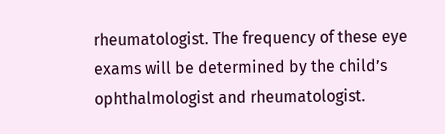rheumatologist. The frequency of these eye exams will be determined by the child’s ophthalmologist and rheumatologist.